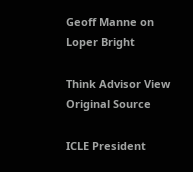Geoff Manne on Loper Bright

Think Advisor View Original Source

ICLE President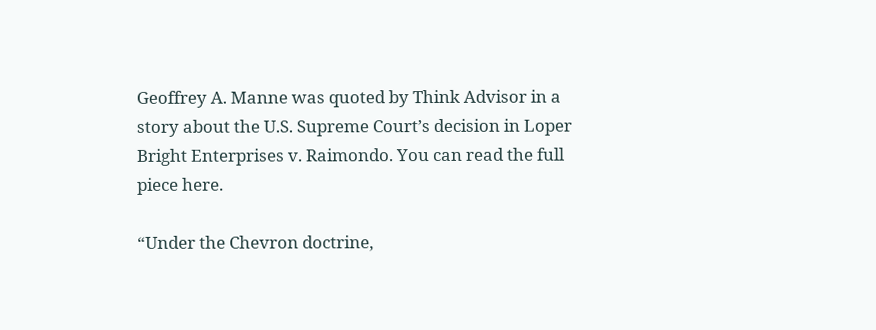Geoffrey A. Manne was quoted by Think Advisor in a story about the U.S. Supreme Court’s decision in Loper Bright Enterprises v. Raimondo. You can read the full piece here.

“Under the Chevron doctrine,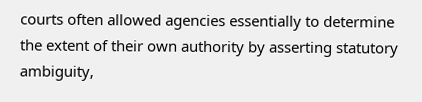courts often allowed agencies essentially to determine the extent of their own authority by asserting statutory ambiguity,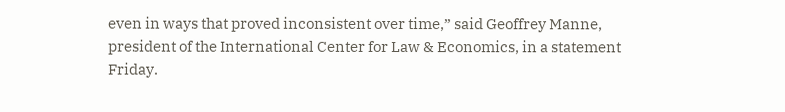even in ways that proved inconsistent over time,” said Geoffrey Manne, president of the International Center for Law & Economics, in a statement Friday.